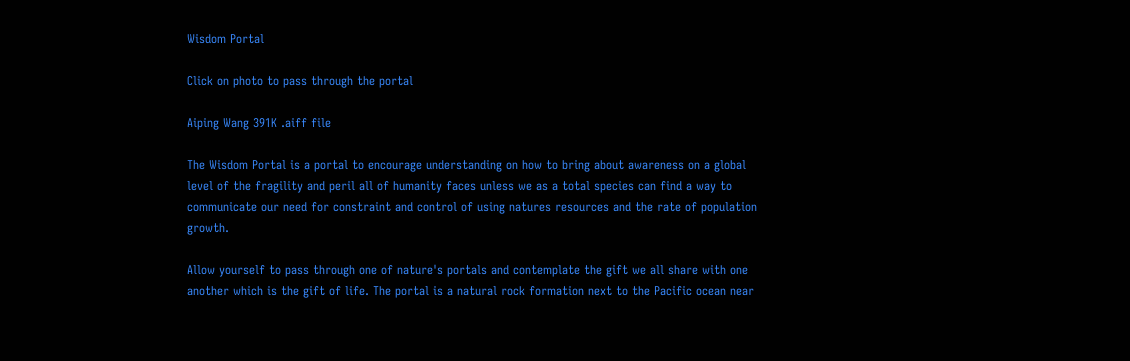Wisdom Portal

Click on photo to pass through the portal

Aiping Wang 391K .aiff file

The Wisdom Portal is a portal to encourage understanding on how to bring about awareness on a global level of the fragility and peril all of humanity faces unless we as a total species can find a way to communicate our need for constraint and control of using natures resources and the rate of population growth.

Allow yourself to pass through one of nature's portals and contemplate the gift we all share with one another which is the gift of life. The portal is a natural rock formation next to the Pacific ocean near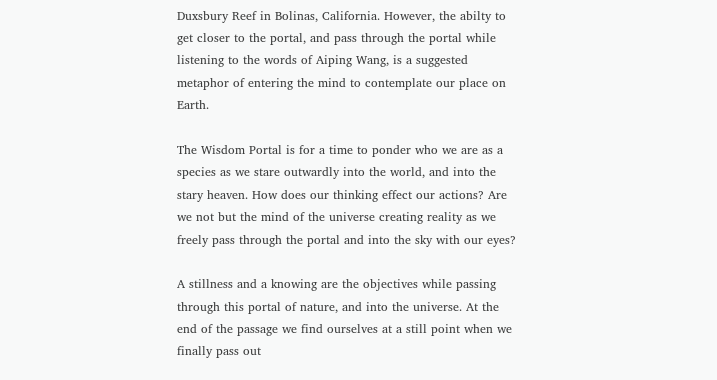Duxsbury Reef in Bolinas, California. However, the abilty to get closer to the portal, and pass through the portal while listening to the words of Aiping Wang, is a suggested metaphor of entering the mind to contemplate our place on Earth.

The Wisdom Portal is for a time to ponder who we are as a species as we stare outwardly into the world, and into the stary heaven. How does our thinking effect our actions? Are we not but the mind of the universe creating reality as we freely pass through the portal and into the sky with our eyes?

A stillness and a knowing are the objectives while passing through this portal of nature, and into the universe. At the end of the passage we find ourselves at a still point when we finally pass out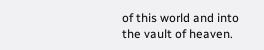of this world and into the vault of heaven.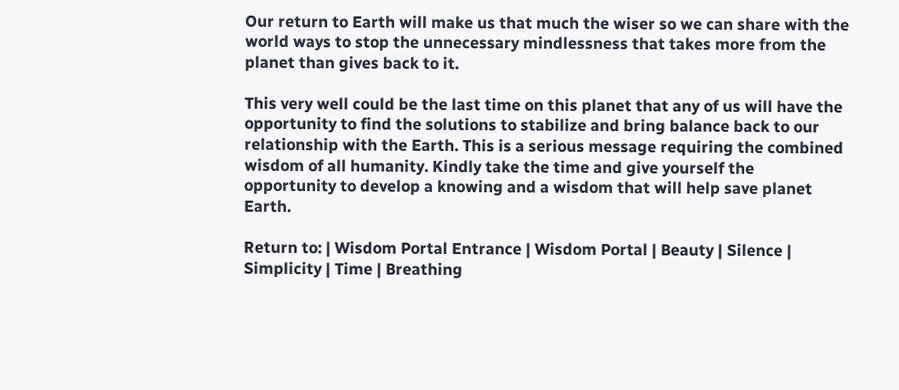Our return to Earth will make us that much the wiser so we can share with the world ways to stop the unnecessary mindlessness that takes more from the planet than gives back to it.

This very well could be the last time on this planet that any of us will have the opportunity to find the solutions to stabilize and bring balance back to our relationship with the Earth. This is a serious message requiring the combined wisdom of all humanity. Kindly take the time and give yourself the opportunity to develop a knowing and a wisdom that will help save planet Earth.

Return to: | Wisdom Portal Entrance | Wisdom Portal | Beauty | Silence | Simplicity | Time | Breathing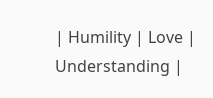| Humility | Love | Understanding |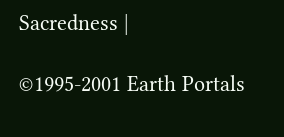Sacredness |

©1995-2001 Earth Portals